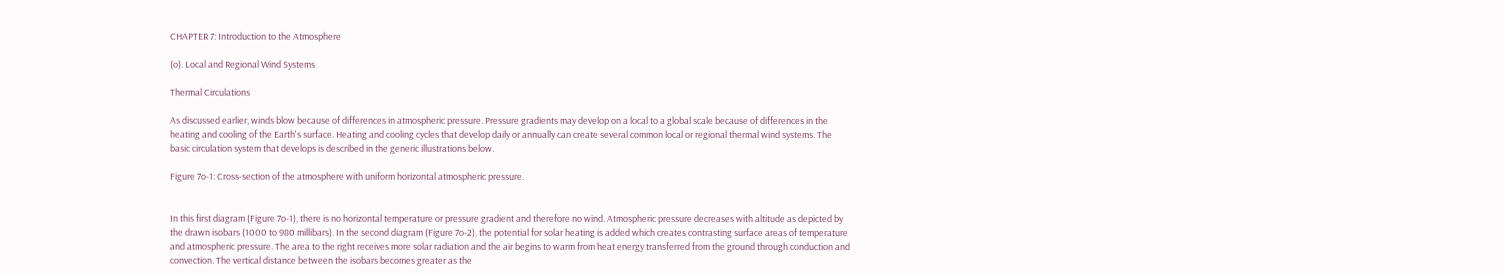CHAPTER 7: Introduction to the Atmosphere

(o). Local and Regional Wind Systems

Thermal Circulations

As discussed earlier, winds blow because of differences in atmospheric pressure. Pressure gradients may develop on a local to a global scale because of differences in the heating and cooling of the Earth's surface. Heating and cooling cycles that develop daily or annually can create several common local or regional thermal wind systems. The basic circulation system that develops is described in the generic illustrations below.

Figure 7o-1: Cross-section of the atmosphere with uniform horizontal atmospheric pressure.


In this first diagram (Figure 7o-1), there is no horizontal temperature or pressure gradient and therefore no wind. Atmospheric pressure decreases with altitude as depicted by the drawn isobars (1000 to 980 millibars). In the second diagram (Figure 7o-2), the potential for solar heating is added which creates contrasting surface areas of temperature and atmospheric pressure. The area to the right receives more solar radiation and the air begins to warm from heat energy transferred from the ground through conduction and convection. The vertical distance between the isobars becomes greater as the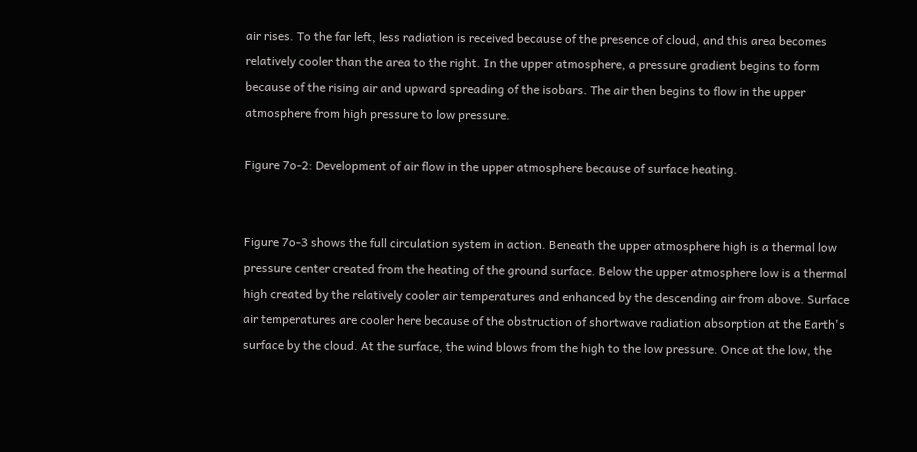air rises. To the far left, less radiation is received because of the presence of cloud, and this area becomes relatively cooler than the area to the right. In the upper atmosphere, a pressure gradient begins to form because of the rising air and upward spreading of the isobars. The air then begins to flow in the upper atmosphere from high pressure to low pressure.

Figure 7o-2: Development of air flow in the upper atmosphere because of surface heating.


Figure 7o-3 shows the full circulation system in action. Beneath the upper atmosphere high is a thermal low pressure center created from the heating of the ground surface. Below the upper atmosphere low is a thermal high created by the relatively cooler air temperatures and enhanced by the descending air from above. Surface air temperatures are cooler here because of the obstruction of shortwave radiation absorption at the Earth's surface by the cloud. At the surface, the wind blows from the high to the low pressure. Once at the low, the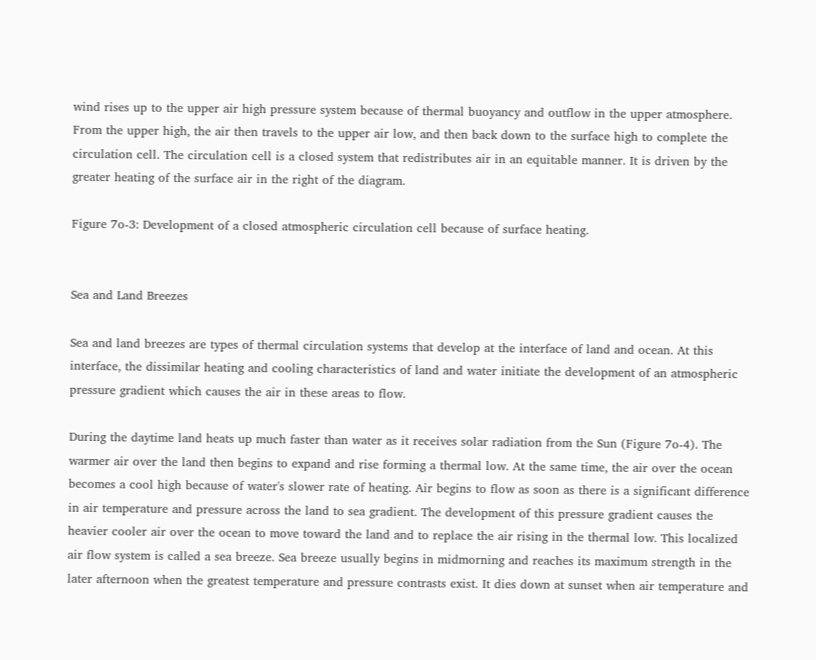wind rises up to the upper air high pressure system because of thermal buoyancy and outflow in the upper atmosphere. From the upper high, the air then travels to the upper air low, and then back down to the surface high to complete the circulation cell. The circulation cell is a closed system that redistributes air in an equitable manner. It is driven by the greater heating of the surface air in the right of the diagram.

Figure 7o-3: Development of a closed atmospheric circulation cell because of surface heating.


Sea and Land Breezes

Sea and land breezes are types of thermal circulation systems that develop at the interface of land and ocean. At this interface, the dissimilar heating and cooling characteristics of land and water initiate the development of an atmospheric pressure gradient which causes the air in these areas to flow.

During the daytime land heats up much faster than water as it receives solar radiation from the Sun (Figure 7o-4). The warmer air over the land then begins to expand and rise forming a thermal low. At the same time, the air over the ocean becomes a cool high because of water's slower rate of heating. Air begins to flow as soon as there is a significant difference in air temperature and pressure across the land to sea gradient. The development of this pressure gradient causes the heavier cooler air over the ocean to move toward the land and to replace the air rising in the thermal low. This localized air flow system is called a sea breeze. Sea breeze usually begins in midmorning and reaches its maximum strength in the later afternoon when the greatest temperature and pressure contrasts exist. It dies down at sunset when air temperature and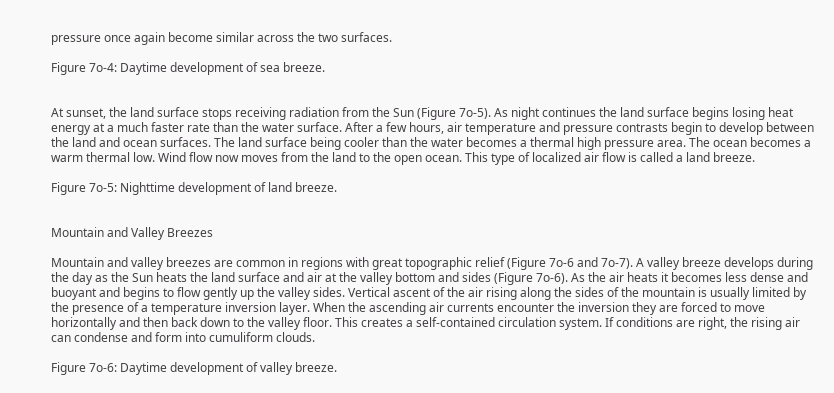pressure once again become similar across the two surfaces.

Figure 7o-4: Daytime development of sea breeze.


At sunset, the land surface stops receiving radiation from the Sun (Figure 7o-5). As night continues the land surface begins losing heat energy at a much faster rate than the water surface. After a few hours, air temperature and pressure contrasts begin to develop between the land and ocean surfaces. The land surface being cooler than the water becomes a thermal high pressure area. The ocean becomes a warm thermal low. Wind flow now moves from the land to the open ocean. This type of localized air flow is called a land breeze.

Figure 7o-5: Nighttime development of land breeze.


Mountain and Valley Breezes

Mountain and valley breezes are common in regions with great topographic relief (Figure 7o-6 and 7o-7). A valley breeze develops during the day as the Sun heats the land surface and air at the valley bottom and sides (Figure 7o-6). As the air heats it becomes less dense and buoyant and begins to flow gently up the valley sides. Vertical ascent of the air rising along the sides of the mountain is usually limited by the presence of a temperature inversion layer. When the ascending air currents encounter the inversion they are forced to move horizontally and then back down to the valley floor. This creates a self-contained circulation system. If conditions are right, the rising air can condense and form into cumuliform clouds.

Figure 7o-6: Daytime development of valley breeze.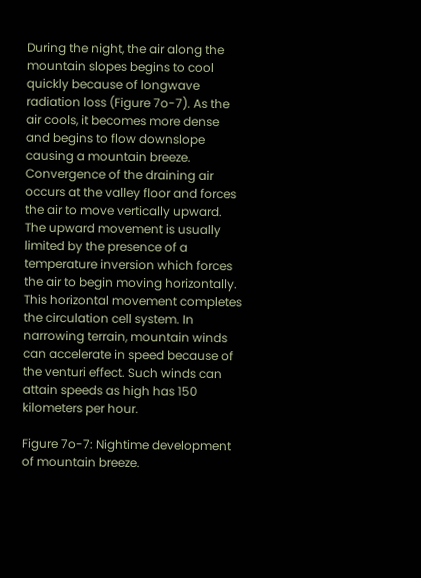During the night, the air along the mountain slopes begins to cool quickly because of longwave radiation loss (Figure 7o-7). As the air cools, it becomes more dense and begins to flow downslope causing a mountain breeze. Convergence of the draining air occurs at the valley floor and forces the air to move vertically upward. The upward movement is usually limited by the presence of a temperature inversion which forces the air to begin moving horizontally. This horizontal movement completes the circulation cell system. In narrowing terrain, mountain winds can accelerate in speed because of the venturi effect. Such winds can attain speeds as high has 150 kilometers per hour.

Figure 7o-7: Nightime development of mountain breeze.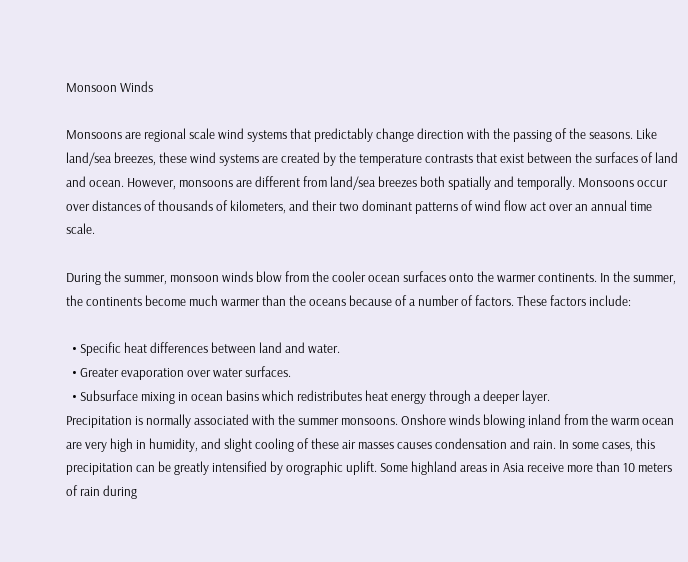Monsoon Winds

Monsoons are regional scale wind systems that predictably change direction with the passing of the seasons. Like land/sea breezes, these wind systems are created by the temperature contrasts that exist between the surfaces of land and ocean. However, monsoons are different from land/sea breezes both spatially and temporally. Monsoons occur over distances of thousands of kilometers, and their two dominant patterns of wind flow act over an annual time scale.

During the summer, monsoon winds blow from the cooler ocean surfaces onto the warmer continents. In the summer, the continents become much warmer than the oceans because of a number of factors. These factors include:

  • Specific heat differences between land and water.
  • Greater evaporation over water surfaces.
  • Subsurface mixing in ocean basins which redistributes heat energy through a deeper layer.
Precipitation is normally associated with the summer monsoons. Onshore winds blowing inland from the warm ocean are very high in humidity, and slight cooling of these air masses causes condensation and rain. In some cases, this precipitation can be greatly intensified by orographic uplift. Some highland areas in Asia receive more than 10 meters of rain during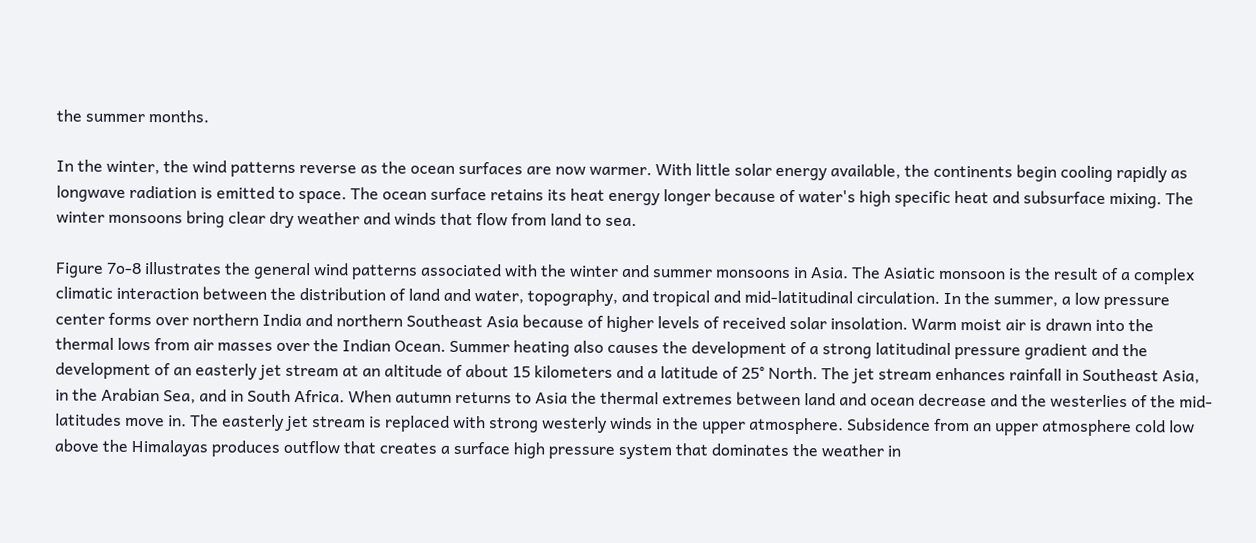the summer months.

In the winter, the wind patterns reverse as the ocean surfaces are now warmer. With little solar energy available, the continents begin cooling rapidly as longwave radiation is emitted to space. The ocean surface retains its heat energy longer because of water's high specific heat and subsurface mixing. The winter monsoons bring clear dry weather and winds that flow from land to sea.

Figure 7o-8 illustrates the general wind patterns associated with the winter and summer monsoons in Asia. The Asiatic monsoon is the result of a complex climatic interaction between the distribution of land and water, topography, and tropical and mid-latitudinal circulation. In the summer, a low pressure center forms over northern India and northern Southeast Asia because of higher levels of received solar insolation. Warm moist air is drawn into the thermal lows from air masses over the Indian Ocean. Summer heating also causes the development of a strong latitudinal pressure gradient and the development of an easterly jet stream at an altitude of about 15 kilometers and a latitude of 25° North. The jet stream enhances rainfall in Southeast Asia, in the Arabian Sea, and in South Africa. When autumn returns to Asia the thermal extremes between land and ocean decrease and the westerlies of the mid-latitudes move in. The easterly jet stream is replaced with strong westerly winds in the upper atmosphere. Subsidence from an upper atmosphere cold low above the Himalayas produces outflow that creates a surface high pressure system that dominates the weather in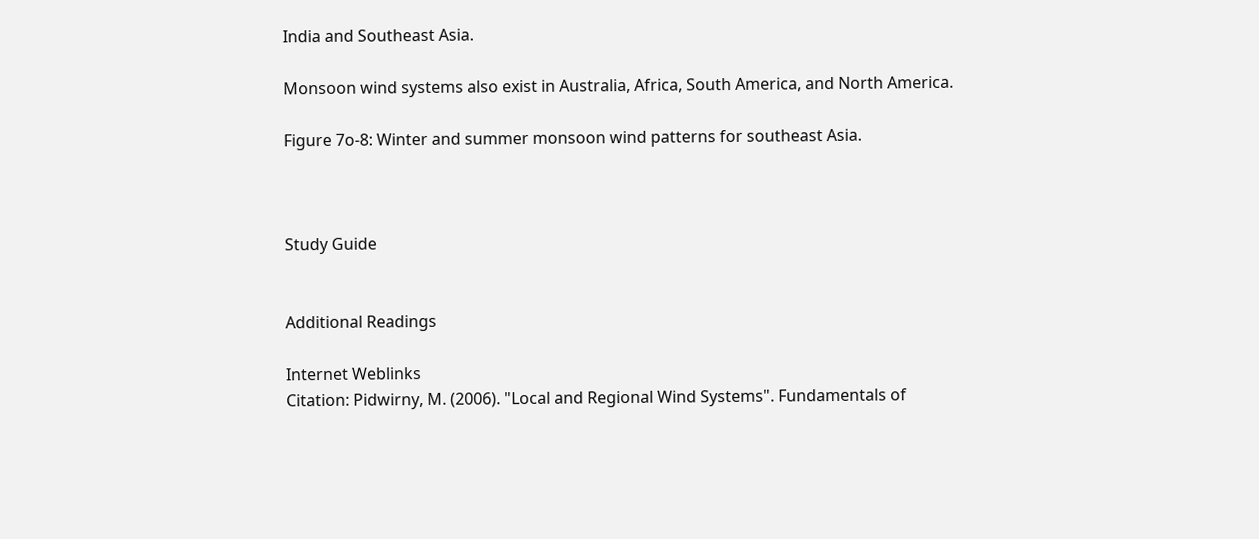India and Southeast Asia.

Monsoon wind systems also exist in Australia, Africa, South America, and North America.

Figure 7o-8: Winter and summer monsoon wind patterns for southeast Asia.



Study Guide


Additional Readings

Internet Weblinks
Citation: Pidwirny, M. (2006). "Local and Regional Wind Systems". Fundamentals of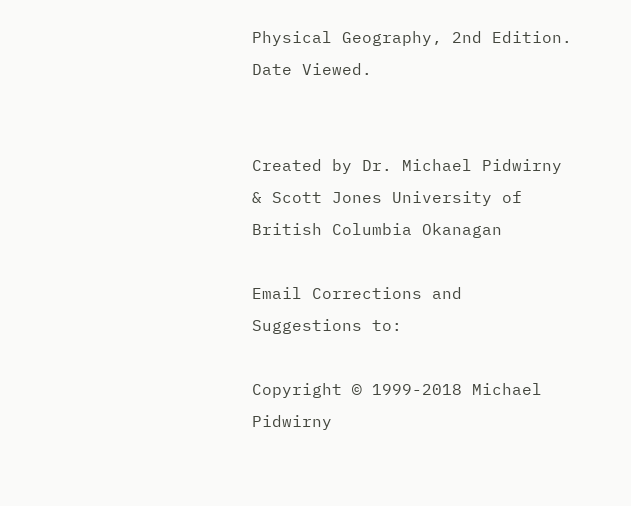Physical Geography, 2nd Edition. Date Viewed.


Created by Dr. Michael Pidwirny & Scott Jones University of British Columbia Okanagan

Email Corrections and Suggestions to:

Copyright © 1999-2018 Michael Pidwirny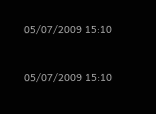05/07/2009 15:10



05/07/2009 15:10